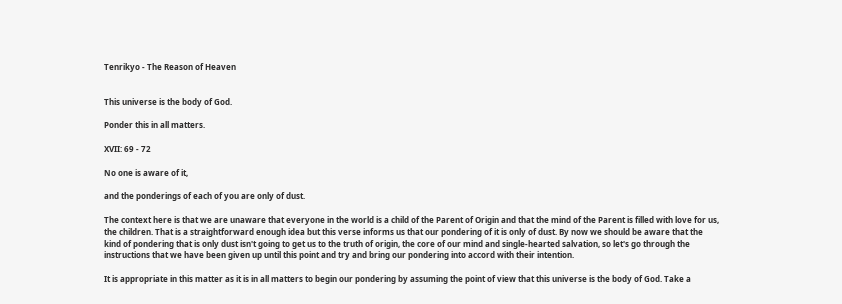Tenrikyo - The Reason of Heaven


This universe is the body of God.

Ponder this in all matters.

XVII: 69 - 72

No one is aware of it,

and the ponderings of each of you are only of dust.

The context here is that we are unaware that everyone in the world is a child of the Parent of Origin and that the mind of the Parent is filled with love for us, the children. That is a straightforward enough idea but this verse informs us that our pondering of it is only of dust. By now we should be aware that the kind of pondering that is only dust isn't going to get us to the truth of origin, the core of our mind and single-hearted salvation, so let's go through the instructions that we have been given up until this point and try and bring our pondering into accord with their intention.

It is appropriate in this matter as it is in all matters to begin our pondering by assuming the point of view that this universe is the body of God. Take a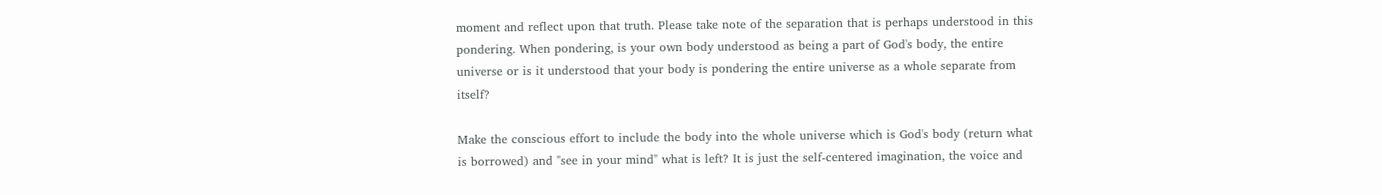moment and reflect upon that truth. Please take note of the separation that is perhaps understood in this pondering. When pondering, is your own body understood as being a part of God's body, the entire universe or is it understood that your body is pondering the entire universe as a whole separate from itself?

Make the conscious effort to include the body into the whole universe which is God's body (return what is borrowed) and "see in your mind" what is left? It is just the self-centered imagination, the voice and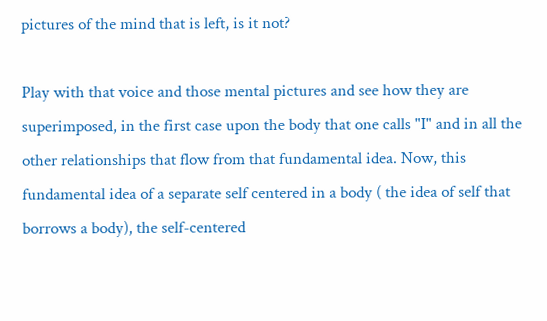pictures of the mind that is left, is it not?

Play with that voice and those mental pictures and see how they are superimposed, in the first case upon the body that one calls "I" and in all the other relationships that flow from that fundamental idea. Now, this fundamental idea of a separate self centered in a body ( the idea of self that borrows a body), the self-centered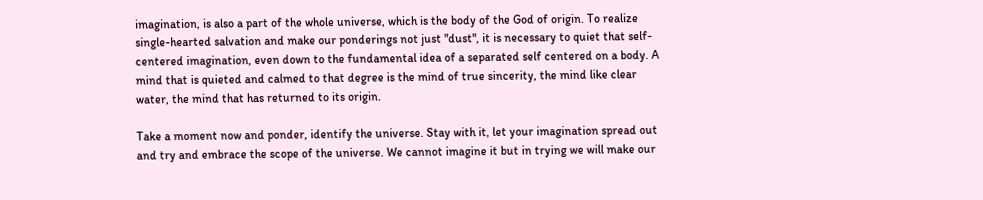imagination, is also a part of the whole universe, which is the body of the God of origin. To realize single-hearted salvation and make our ponderings not just "dust", it is necessary to quiet that self-centered imagination, even down to the fundamental idea of a separated self centered on a body. A mind that is quieted and calmed to that degree is the mind of true sincerity, the mind like clear water, the mind that has returned to its origin.

Take a moment now and ponder, identify the universe. Stay with it, let your imagination spread out and try and embrace the scope of the universe. We cannot imagine it but in trying we will make our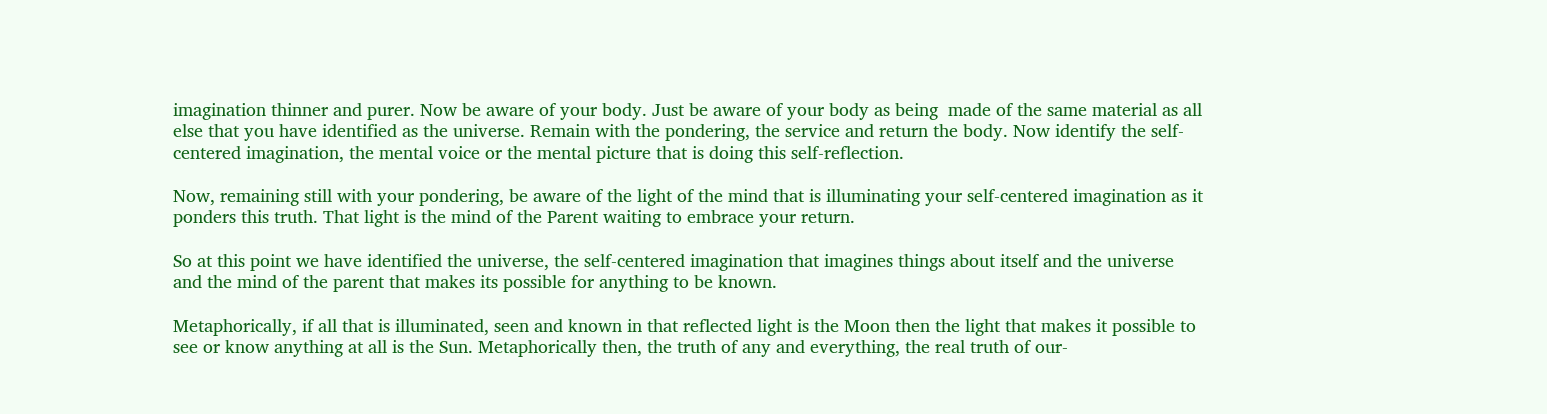imagination thinner and purer. Now be aware of your body. Just be aware of your body as being  made of the same material as all else that you have identified as the universe. Remain with the pondering, the service and return the body. Now identify the self-centered imagination, the mental voice or the mental picture that is doing this self-reflection.

Now, remaining still with your pondering, be aware of the light of the mind that is illuminating your self-centered imagination as it ponders this truth. That light is the mind of the Parent waiting to embrace your return.

So at this point we have identified the universe, the self-centered imagination that imagines things about itself and the universe and the mind of the parent that makes its possible for anything to be known.

Metaphorically, if all that is illuminated, seen and known in that reflected light is the Moon then the light that makes it possible to see or know anything at all is the Sun. Metaphorically then, the truth of any and everything, the real truth of our-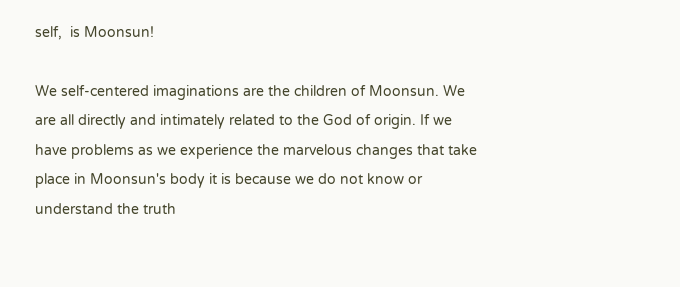self,  is Moonsun!

We self-centered imaginations are the children of Moonsun. We are all directly and intimately related to the God of origin. If we have problems as we experience the marvelous changes that take place in Moonsun's body it is because we do not know or understand the truth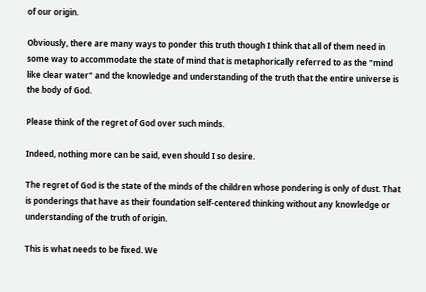of our origin.

Obviously, there are many ways to ponder this truth though I think that all of them need in some way to accommodate the state of mind that is metaphorically referred to as the "mind like clear water" and the knowledge and understanding of the truth that the entire universe is the body of God.

Please think of the regret of God over such minds.

Indeed, nothing more can be said, even should I so desire.

The regret of God is the state of the minds of the children whose pondering is only of dust. That is ponderings that have as their foundation self-centered thinking without any knowledge or understanding of the truth of origin.

This is what needs to be fixed. We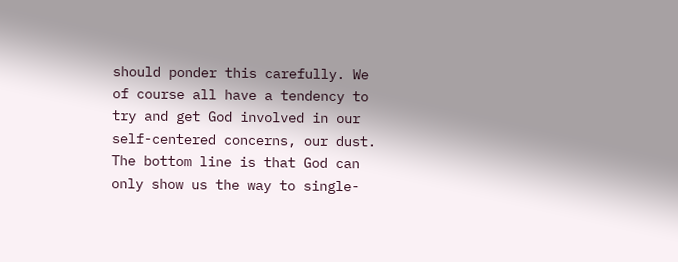should ponder this carefully. We of course all have a tendency to try and get God involved in our self-centered concerns, our dust. The bottom line is that God can only show us the way to single-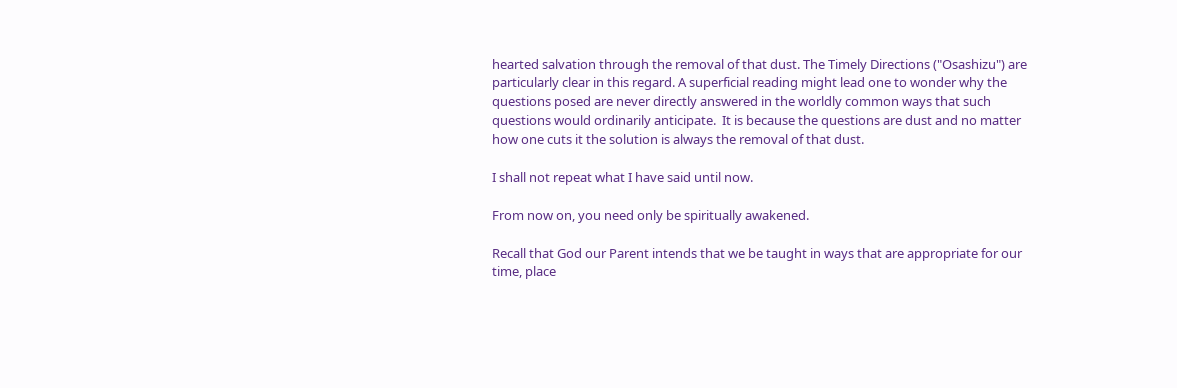hearted salvation through the removal of that dust. The Timely Directions ("Osashizu") are particularly clear in this regard. A superficial reading might lead one to wonder why the questions posed are never directly answered in the worldly common ways that such questions would ordinarily anticipate.  It is because the questions are dust and no matter how one cuts it the solution is always the removal of that dust.

I shall not repeat what I have said until now.

From now on, you need only be spiritually awakened.

Recall that God our Parent intends that we be taught in ways that are appropriate for our time, place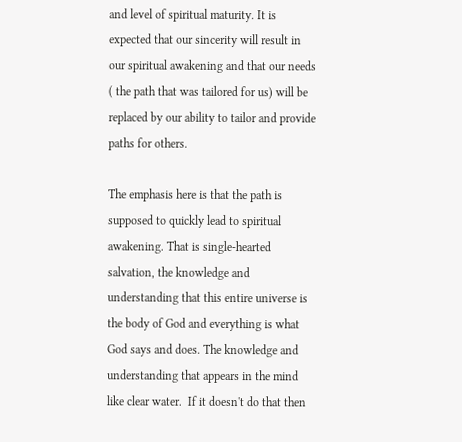and level of spiritual maturity. It is expected that our sincerity will result in our spiritual awakening and that our needs ( the path that was tailored for us) will be replaced by our ability to tailor and provide paths for others.

The emphasis here is that the path is supposed to quickly lead to spiritual awakening. That is single-hearted salvation, the knowledge and understanding that this entire universe is the body of God and everything is what God says and does. The knowledge and understanding that appears in the mind like clear water.  If it doesn't do that then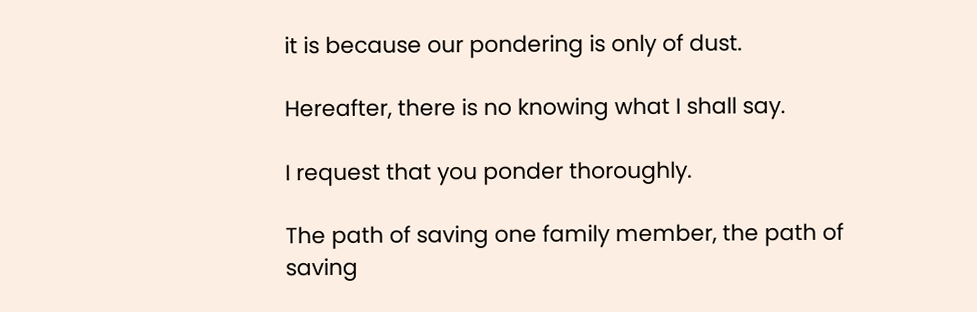it is because our pondering is only of dust.

Hereafter, there is no knowing what I shall say.

I request that you ponder thoroughly.

The path of saving one family member, the path of saving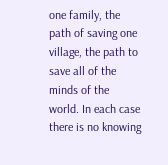one family, the path of saving one village, the path to save all of the minds of the world. In each case there is no knowing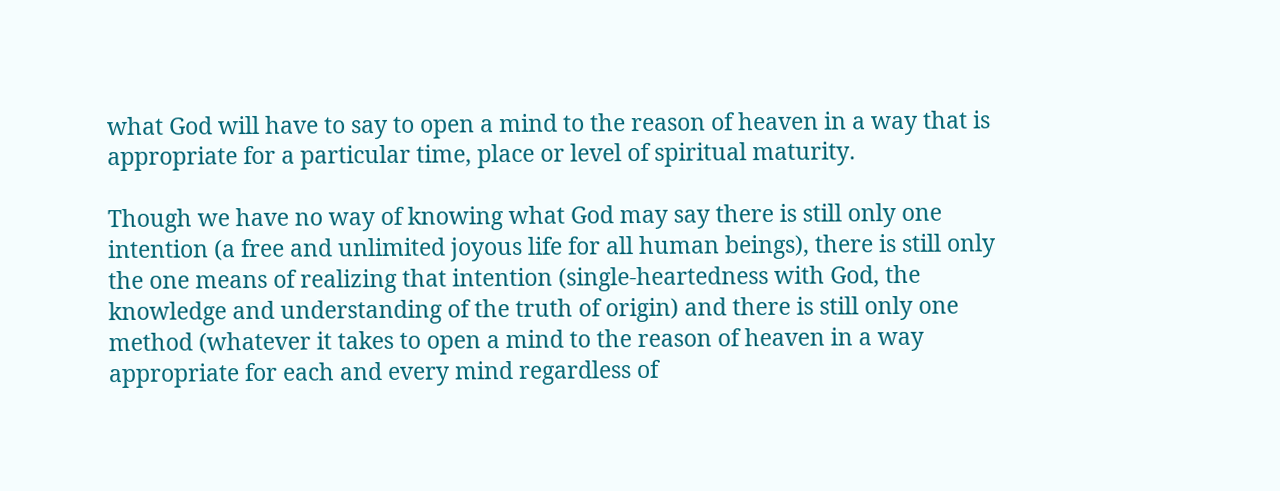what God will have to say to open a mind to the reason of heaven in a way that is appropriate for a particular time, place or level of spiritual maturity.

Though we have no way of knowing what God may say there is still only one intention (a free and unlimited joyous life for all human beings), there is still only the one means of realizing that intention (single-heartedness with God, the knowledge and understanding of the truth of origin) and there is still only one method (whatever it takes to open a mind to the reason of heaven in a way appropriate for each and every mind regardless of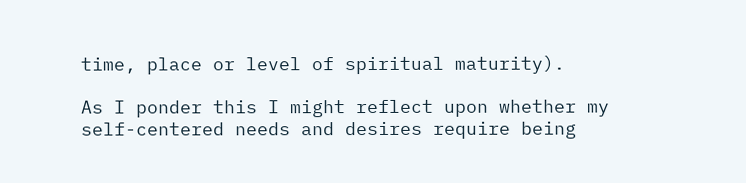time, place or level of spiritual maturity).

As I ponder this I might reflect upon whether my self-centered needs and desires require being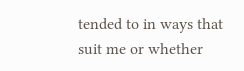tended to in ways that suit me or whether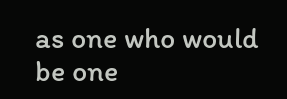as one who would be one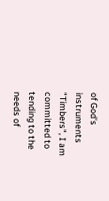of God's instruments "Timbers", I am committed to tending to the needs of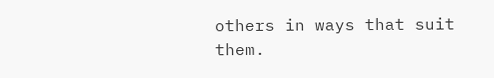others in ways that suit them.